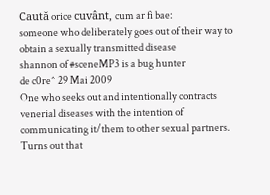Caută orice cuvânt, cum ar fi bae:
someone who deliberately goes out of their way to obtain a sexually transmitted disease
shannon of #sceneMP3 is a bug hunter
de c0re^ 29 Mai 2009
One who seeks out and intentionally contracts venerial diseases with the intention of communicating it/them to other sexual partners.
Turns out that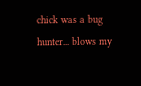chick was a bug hunter... blows my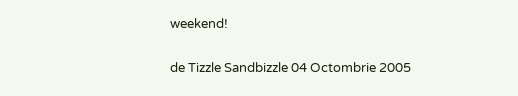weekend!

de Tizzle Sandbizzle 04 Octombrie 2005